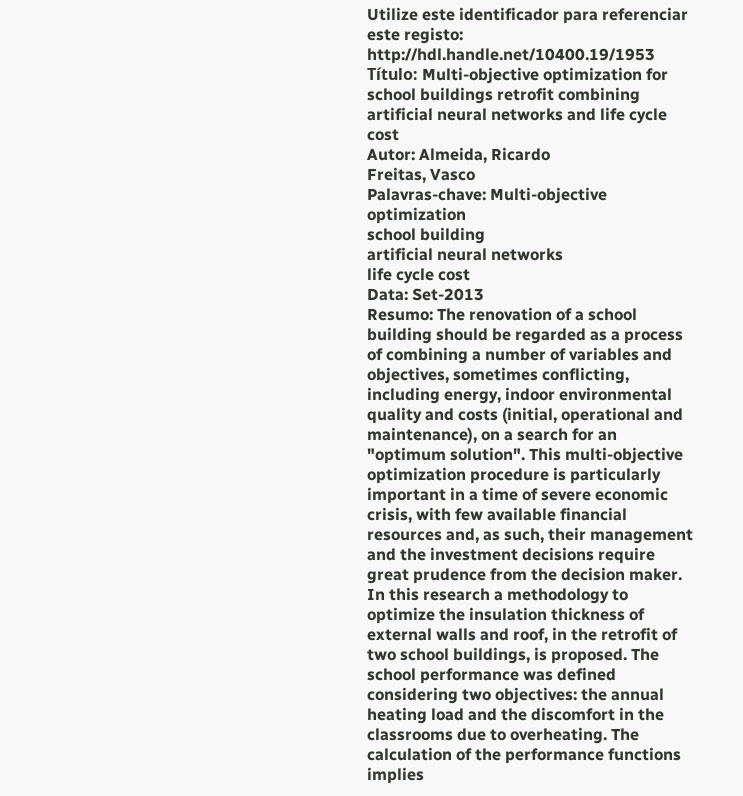Utilize este identificador para referenciar este registo: http://hdl.handle.net/10400.19/1953
Título: Multi-objective optimization for school buildings retrofit combining artificial neural networks and life cycle cost
Autor: Almeida, Ricardo
Freitas, Vasco
Palavras-chave: Multi-objective optimization
school building
artificial neural networks
life cycle cost
Data: Set-2013
Resumo: The renovation of a school building should be regarded as a process of combining a number of variables and objectives, sometimes conflicting, including energy, indoor environmental quality and costs (initial, operational and maintenance), on a search for an "optimum solution". This multi-objective optimization procedure is particularly important in a time of severe economic crisis, with few available financial resources and, as such, their management and the investment decisions require great prudence from the decision maker. In this research a methodology to optimize the insulation thickness of external walls and roof, in the retrofit of two school buildings, is proposed. The school performance was defined considering two objectives: the annual heating load and the discomfort in the classrooms due to overheating. The calculation of the performance functions implies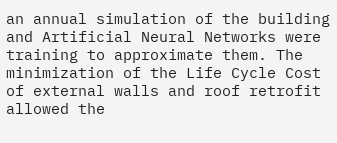an annual simulation of the building and Artificial Neural Networks were training to approximate them. The minimization of the Life Cycle Cost of external walls and roof retrofit allowed the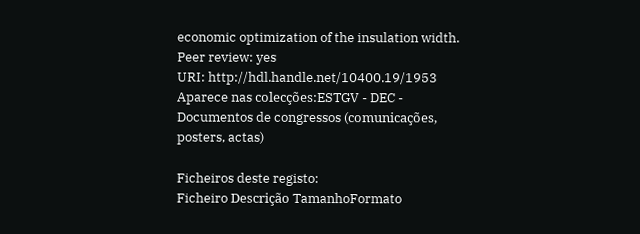economic optimization of the insulation width.
Peer review: yes
URI: http://hdl.handle.net/10400.19/1953
Aparece nas colecções:ESTGV - DEC - Documentos de congressos (comunicações, posters, actas)

Ficheiros deste registo:
Ficheiro Descrição TamanhoFormato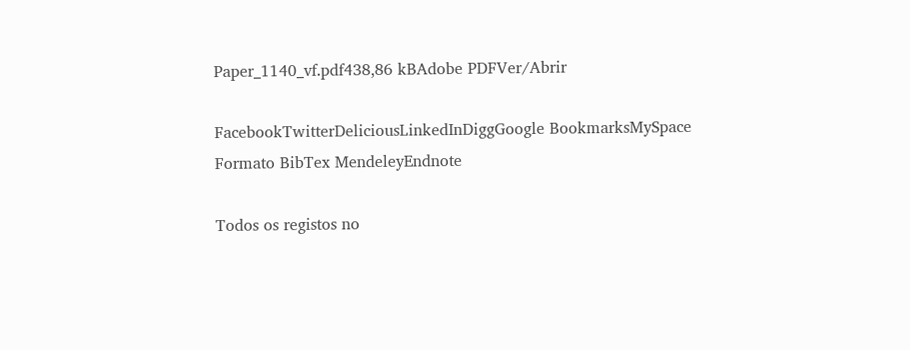Paper_1140_vf.pdf438,86 kBAdobe PDFVer/Abrir

FacebookTwitterDeliciousLinkedInDiggGoogle BookmarksMySpace
Formato BibTex MendeleyEndnote

Todos os registos no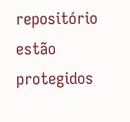repositório estão protegidos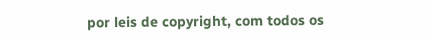por leis de copyright, com todos os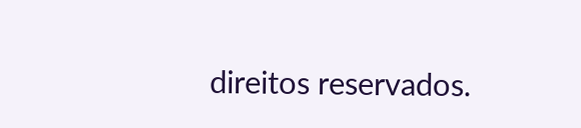direitos reservados.